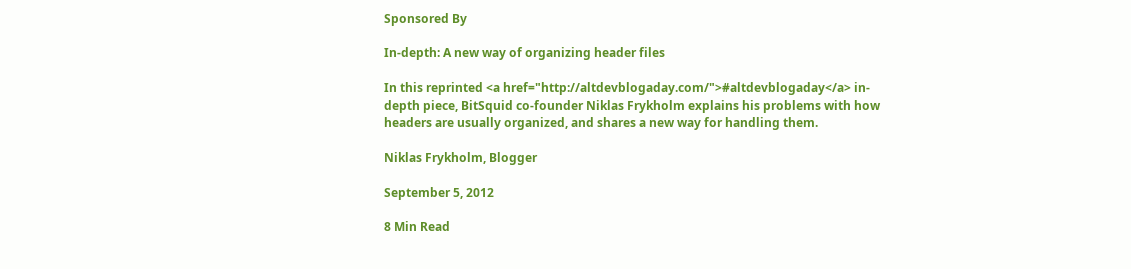Sponsored By

In-depth: A new way of organizing header files

In this reprinted <a href="http://altdevblogaday.com/">#altdevblogaday</a> in-depth piece, BitSquid co-founder Niklas Frykholm explains his problems with how headers are usually organized, and shares a new way for handling them.

Niklas Frykholm, Blogger

September 5, 2012

8 Min Read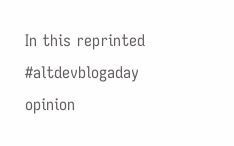In this reprinted #altdevblogaday opinion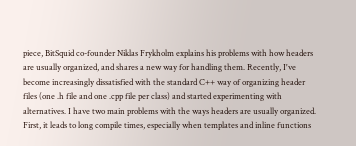piece, BitSquid co-founder Niklas Frykholm explains his problems with how headers are usually organized, and shares a new way for handling them. Recently, I've become increasingly dissatisfied with the standard C++ way of organizing header files (one .h file and one .cpp file per class) and started experimenting with alternatives. I have two main problems with the ways headers are usually organized. First, it leads to long compile times, especially when templates and inline functions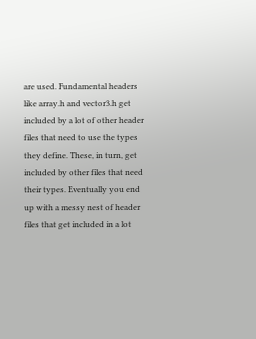are used. Fundamental headers like array.h and vector3.h get included by a lot of other header files that need to use the types they define. These, in turn, get included by other files that need their types. Eventually you end up with a messy nest of header files that get included in a lot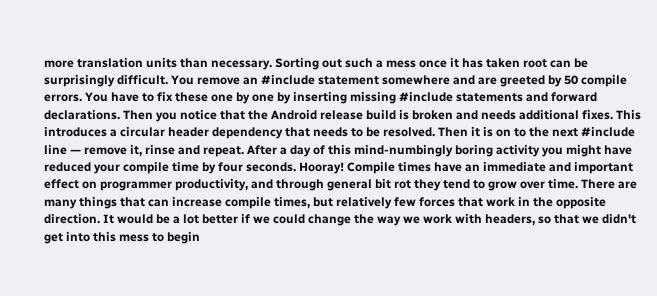more translation units than necessary. Sorting out such a mess once it has taken root can be surprisingly difficult. You remove an #include statement somewhere and are greeted by 50 compile errors. You have to fix these one by one by inserting missing #include statements and forward declarations. Then you notice that the Android release build is broken and needs additional fixes. This introduces a circular header dependency that needs to be resolved. Then it is on to the next #include line — remove it, rinse and repeat. After a day of this mind-numbingly boring activity you might have reduced your compile time by four seconds. Hooray! Compile times have an immediate and important effect on programmer productivity, and through general bit rot they tend to grow over time. There are many things that can increase compile times, but relatively few forces that work in the opposite direction. It would be a lot better if we could change the way we work with headers, so that we didn't get into this mess to begin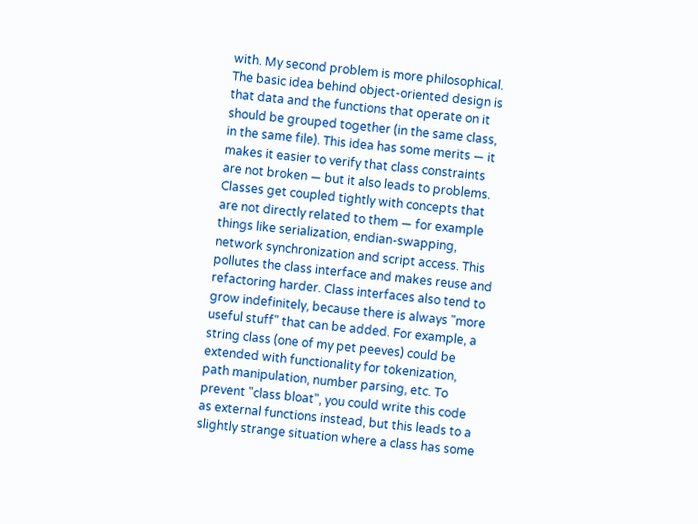with. My second problem is more philosophical. The basic idea behind object-oriented design is that data and the functions that operate on it should be grouped together (in the same class, in the same file). This idea has some merits — it makes it easier to verify that class constraints are not broken — but it also leads to problems. Classes get coupled tightly with concepts that are not directly related to them — for example things like serialization, endian-swapping, network synchronization and script access. This pollutes the class interface and makes reuse and refactoring harder. Class interfaces also tend to grow indefinitely, because there is always "more useful stuff" that can be added. For example, a string class (one of my pet peeves) could be extended with functionality for tokenization, path manipulation, number parsing, etc. To prevent "class bloat", you could write this code as external functions instead, but this leads to a slightly strange situation where a class has some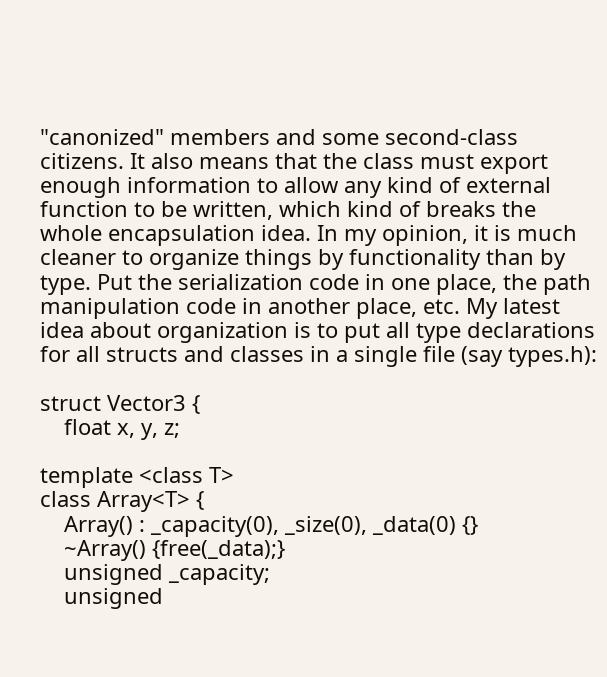"canonized" members and some second-class citizens. It also means that the class must export enough information to allow any kind of external function to be written, which kind of breaks the whole encapsulation idea. In my opinion, it is much cleaner to organize things by functionality than by type. Put the serialization code in one place, the path manipulation code in another place, etc. My latest idea about organization is to put all type declarations for all structs and classes in a single file (say types.h):

struct Vector3 {
    float x, y, z;

template <class T>
class Array<T> {
    Array() : _capacity(0), _size(0), _data(0) {}
    ~Array() {free(_data);}
    unsigned _capacity;
    unsigned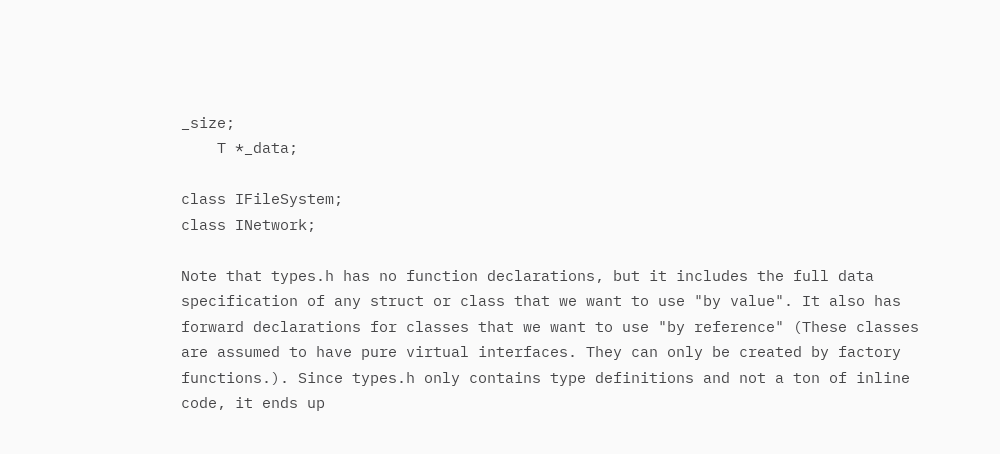_size;
    T *_data;

class IFileSystem;
class INetwork;

Note that types.h has no function declarations, but it includes the full data specification of any struct or class that we want to use "by value". It also has forward declarations for classes that we want to use "by reference" (These classes are assumed to have pure virtual interfaces. They can only be created by factory functions.). Since types.h only contains type definitions and not a ton of inline code, it ends up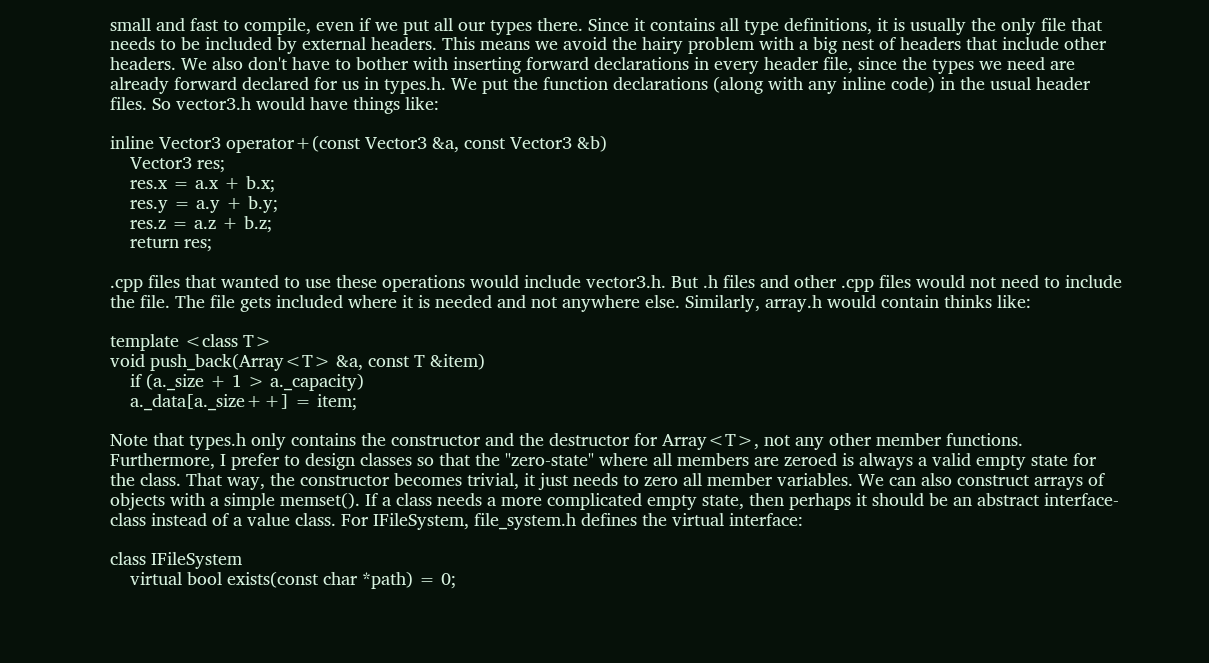small and fast to compile, even if we put all our types there. Since it contains all type definitions, it is usually the only file that needs to be included by external headers. This means we avoid the hairy problem with a big nest of headers that include other headers. We also don't have to bother with inserting forward declarations in every header file, since the types we need are already forward declared for us in types.h. We put the function declarations (along with any inline code) in the usual header files. So vector3.h would have things like:

inline Vector3 operator+(const Vector3 &a, const Vector3 &b)
    Vector3 res;
    res.x = a.x + b.x;
    res.y = a.y + b.y;
    res.z = a.z + b.z;
    return res;

.cpp files that wanted to use these operations would include vector3.h. But .h files and other .cpp files would not need to include the file. The file gets included where it is needed and not anywhere else. Similarly, array.h would contain thinks like:

template <class T>
void push_back(Array<T> &a, const T &item)
    if (a._size + 1 > a._capacity)
    a._data[a._size++] = item;

Note that types.h only contains the constructor and the destructor for Array<T>, not any other member functions. Furthermore, I prefer to design classes so that the "zero-state" where all members are zeroed is always a valid empty state for the class. That way, the constructor becomes trivial, it just needs to zero all member variables. We can also construct arrays of objects with a simple memset(). If a class needs a more complicated empty state, then perhaps it should be an abstract interface-class instead of a value class. For IFileSystem, file_system.h defines the virtual interface:

class IFileSystem
    virtual bool exists(const char *path) = 0;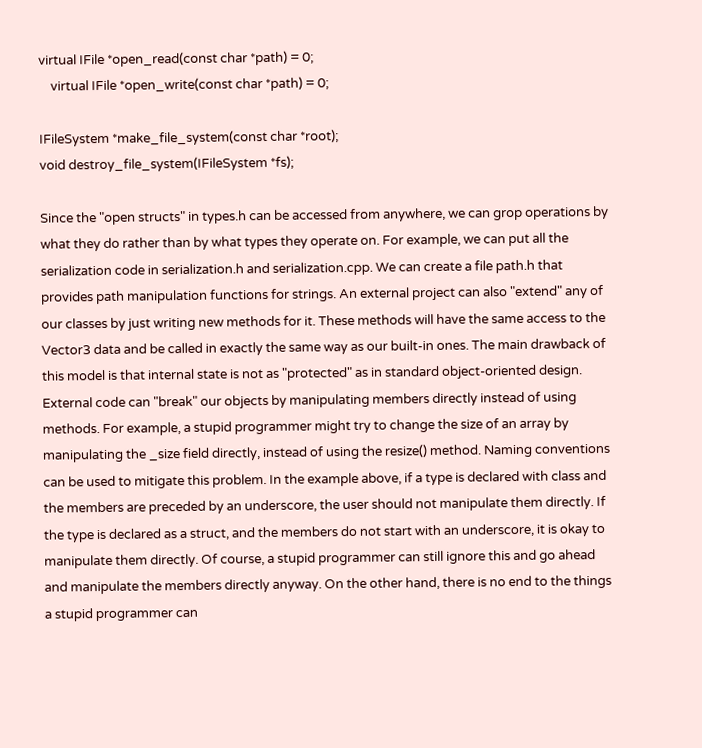virtual IFile *open_read(const char *path) = 0;
    virtual IFile *open_write(const char *path) = 0;

IFileSystem *make_file_system(const char *root);
void destroy_file_system(IFileSystem *fs);

Since the "open structs" in types.h can be accessed from anywhere, we can grop operations by what they do rather than by what types they operate on. For example, we can put all the serialization code in serialization.h and serialization.cpp. We can create a file path.h that provides path manipulation functions for strings. An external project can also "extend" any of our classes by just writing new methods for it. These methods will have the same access to the Vector3 data and be called in exactly the same way as our built-in ones. The main drawback of this model is that internal state is not as "protected" as in standard object-oriented design. External code can "break" our objects by manipulating members directly instead of using methods. For example, a stupid programmer might try to change the size of an array by manipulating the _size field directly, instead of using the resize() method. Naming conventions can be used to mitigate this problem. In the example above, if a type is declared with class and the members are preceded by an underscore, the user should not manipulate them directly. If the type is declared as a struct, and the members do not start with an underscore, it is okay to manipulate them directly. Of course, a stupid programmer can still ignore this and go ahead and manipulate the members directly anyway. On the other hand, there is no end to the things a stupid programmer can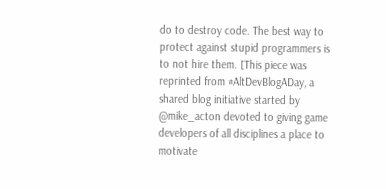do to destroy code. The best way to protect against stupid programmers is to not hire them. [This piece was reprinted from #AltDevBlogADay, a shared blog initiative started by @mike_acton devoted to giving game developers of all disciplines a place to motivate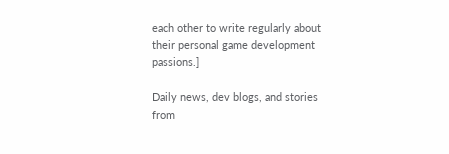each other to write regularly about their personal game development passions.]

Daily news, dev blogs, and stories from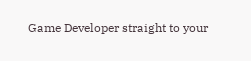Game Developer straight to your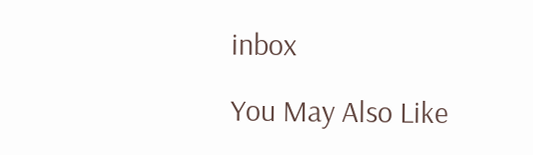inbox

You May Also Like